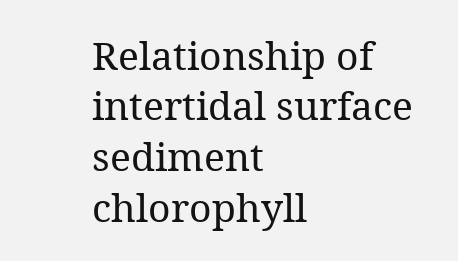Relationship of intertidal surface sediment chlorophyll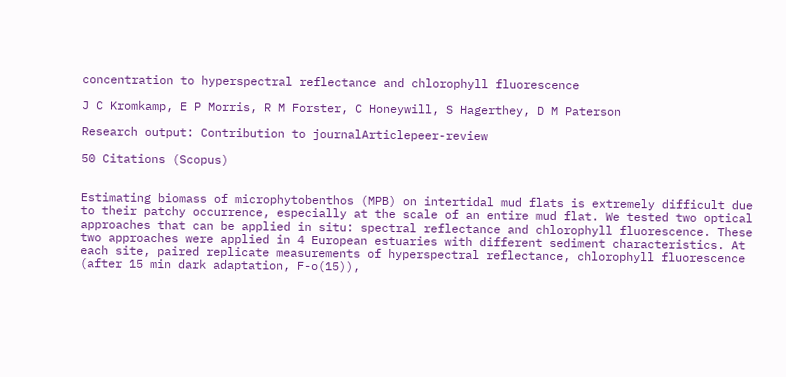concentration to hyperspectral reflectance and chlorophyll fluorescence

J C Kromkamp, E P Morris, R M Forster, C Honeywill, S Hagerthey, D M Paterson

Research output: Contribution to journalArticlepeer-review

50 Citations (Scopus)


Estimating biomass of microphytobenthos (MPB) on intertidal mud flats is extremely difficult due to their patchy occurrence, especially at the scale of an entire mud flat. We tested two optical approaches that can be applied in situ: spectral reflectance and chlorophyll fluorescence. These two approaches were applied in 4 European estuaries with different sediment characteristics. At each site, paired replicate measurements of hyperspectral reflectance, chlorophyll fluorescence (after 15 min dark adaptation, F-o(15)),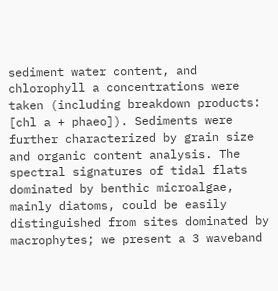sediment water content, and chlorophyll a concentrations were taken (including breakdown products: [chl a + phaeo]). Sediments were further characterized by grain size and organic content analysis. The spectral signatures of tidal flats dominated by benthic microalgae, mainly diatoms, could be easily distinguished from sites dominated by macrophytes; we present a 3 waveband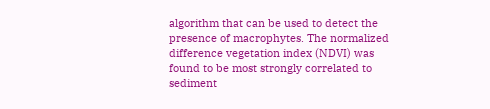algorithm that can be used to detect the presence of macrophytes. The normalized difference vegetation index (NDVI) was found to be most strongly correlated to sediment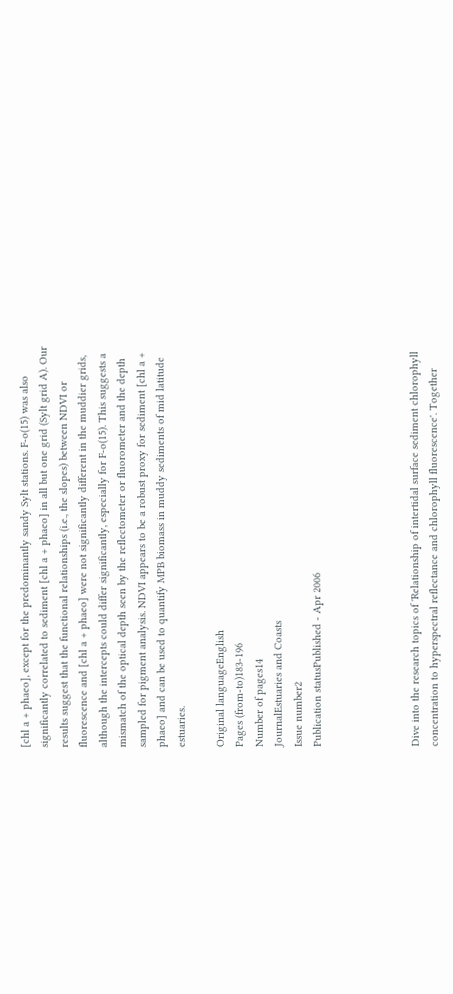[chl a + phaeo], except for the predominantly sandy Sylt stations. F-o(15) was also significantly correlated to sediment [chl a + phaeo] in all but one grid (Sylt grid A). Our results suggest that the functional relationships (i.e., the slopes) between NDVI or fluorescence and [chl a + phaeo] were not significantly different in the muddier grids, although the intercepts could differ significantly, especially for F-o(15). This suggests a mismatch of the optical depth seen by the reflectometer or fluorometer and the depth sampled for pigment analysis. NDVI appears to be a robust proxy for sediment [chl a + phaeo] and can be used to quantify MPB biomass in muddy sediments of mid latitude estuaries.

Original languageEnglish
Pages (from-to)183-196
Number of pages14
JournalEstuaries and Coasts
Issue number2
Publication statusPublished - Apr 2006




Dive into the research topics of 'Relationship of intertidal surface sediment chlorophyll concentration to hyperspectral reflectance and chlorophyll fluorescence'. Together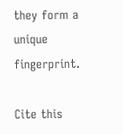they form a unique fingerprint.

Cite this